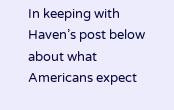In keeping with Haven’s post below about what Americans expect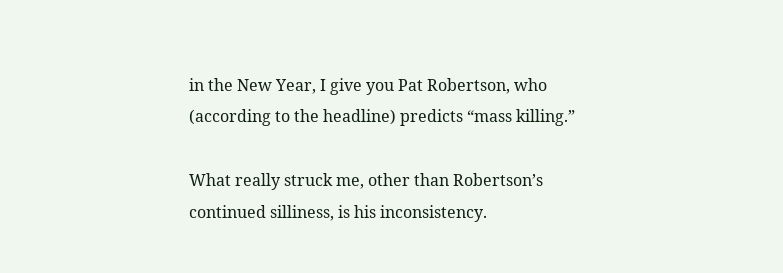in the New Year, I give you Pat Robertson, who (according to the headline) predicts “mass killing.”

What really struck me, other than Robertson’s continued silliness, is his inconsistency.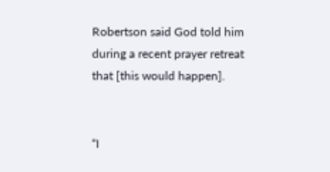Robertson said God told him during a recent prayer retreat that [this would happen].


“I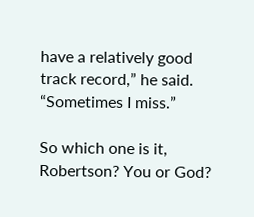have a relatively good track record,” he said. “Sometimes I miss.”

So which one is it, Robertson? You or God?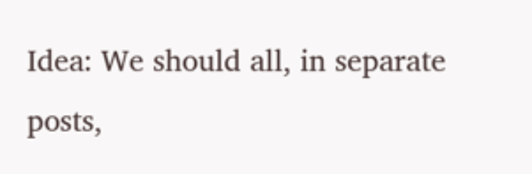Idea: We should all, in separate posts,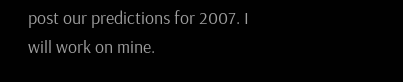post our predictions for 2007. I will work on mine.